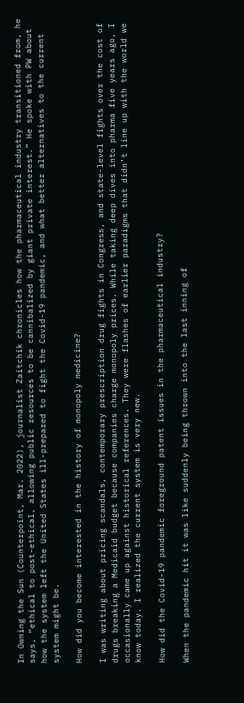In Owning the Sun (Counterpoint, Mar. 2022), journalist Zaitchik chronicles how the pharmaceutical industry transitioned from, he says, “ethical to post-ethical, allowing public resources to be cannibalized by giant private interest.” He spoke with PW about how the system left the United States ill-prepared to fight the Covid-19 pandemic, and what better alternatives to the current system might be.

How did you become interested in the history of monopoly medicine?

I was writing about pricing scandals, contemporary prescription drug fights in Congress, and state-level fights over the cost of drugs breaking a Medicaid budget because companies charge monopoly prices. While taking deep dives into pharma five years ago, I occasionally came up against historical references. They were flashes of earlier paradigms that didn’t line up with the world we know today. I realized the current system is very new.

How did the Covid-19 pandemic foreground patent issues in the pharmaceutical industry?

When the pandemic hit it was like suddenly being thrown into the last inning of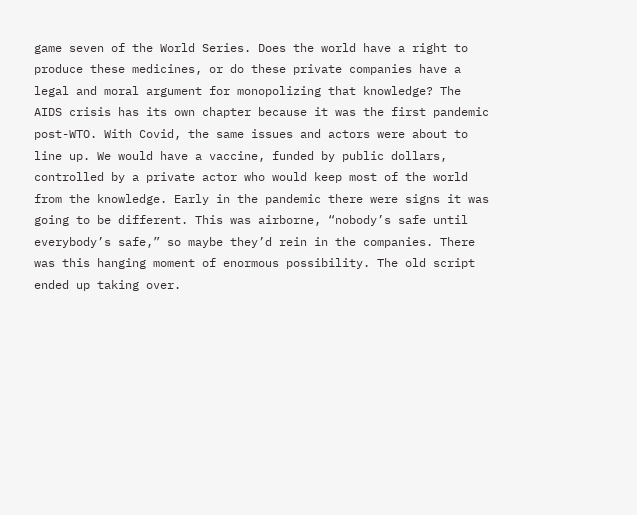game seven of the World Series. Does the world have a right to produce these medicines, or do these private companies have a legal and moral argument for monopolizing that knowledge? The AIDS crisis has its own chapter because it was the first pandemic post-WTO. With Covid, the same issues and actors were about to line up. We would have a vaccine, funded by public dollars, controlled by a private actor who would keep most of the world from the knowledge. Early in the pandemic there were signs it was going to be different. This was airborne, “nobody’s safe until everybody’s safe,” so maybe they’d rein in the companies. There was this hanging moment of enormous possibility. The old script ended up taking over.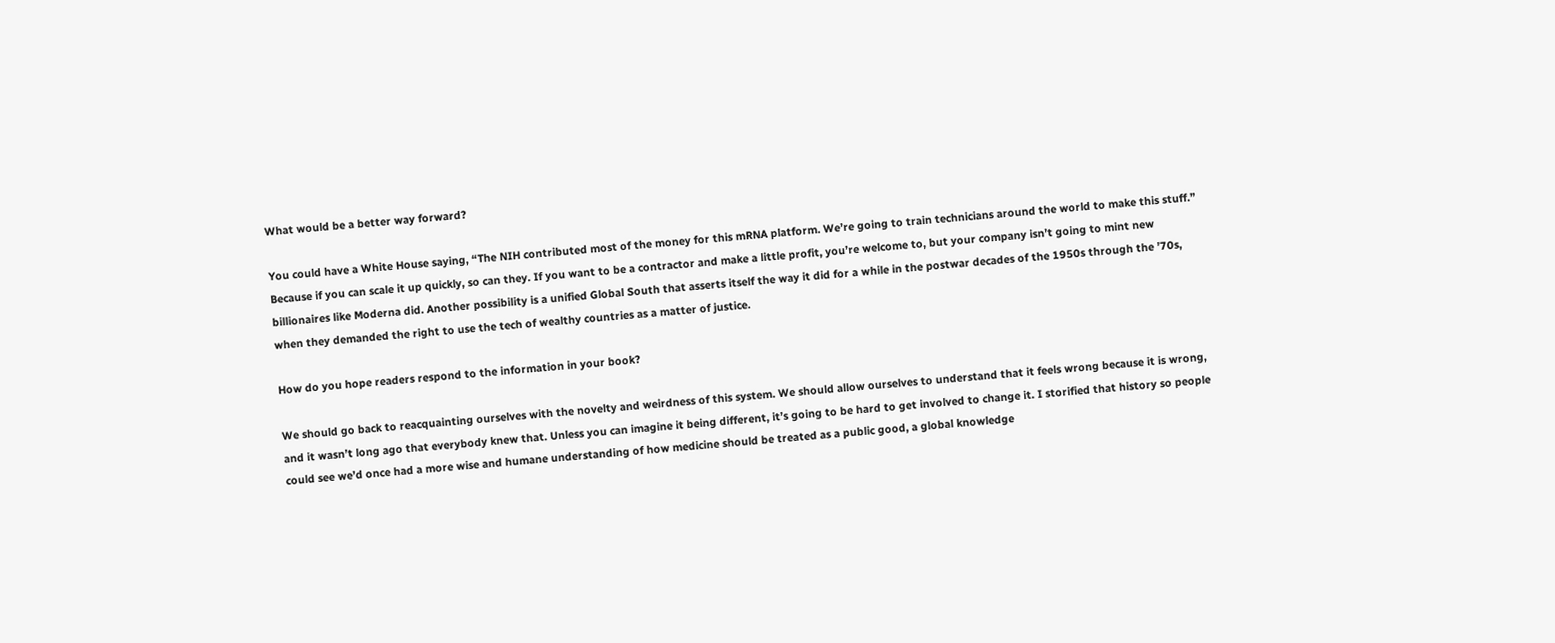What would be a better way forward?

You could have a White House saying, “The NIH contributed most of the money for this mRNA platform. We’re going to train technicians around the world to make this stuff.” Because if you can scale it up quickly, so can they. If you want to be a contractor and make a little profit, you’re welcome to, but your company isn’t going to mint new billionaires like Moderna did. Another possibility is a unified Global South that asserts itself the way it did for a while in the postwar decades of the 1950s through the ’70s, when they demanded the right to use the tech of wealthy countries as a matter of justice.

How do you hope readers respond to the information in your book?

We should go back to reacquainting ourselves with the novelty and weirdness of this system. We should allow ourselves to understand that it feels wrong because it is wrong, and it wasn’t long ago that everybody knew that. Unless you can imagine it being different, it’s going to be hard to get involved to change it. I storified that history so people could see we’d once had a more wise and humane understanding of how medicine should be treated as a public good, a global knowledge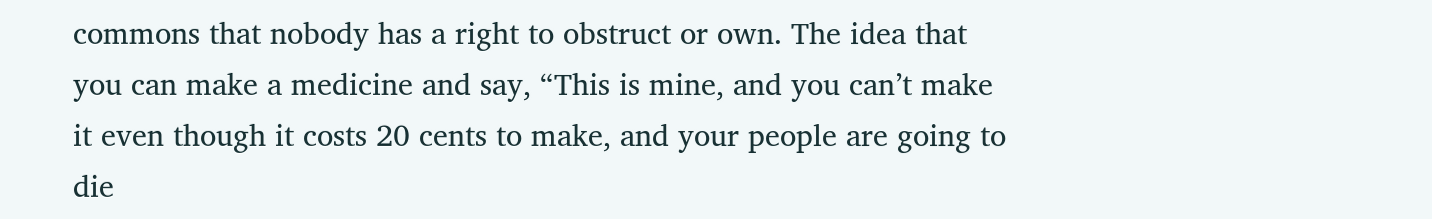commons that nobody has a right to obstruct or own. The idea that you can make a medicine and say, “This is mine, and you can’t make it even though it costs 20 cents to make, and your people are going to die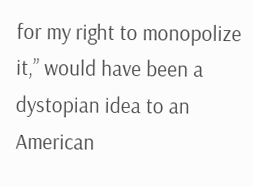for my right to monopolize it,” would have been a dystopian idea to an American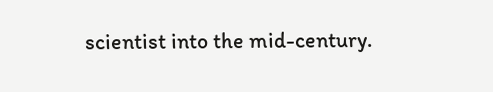scientist into the mid-century.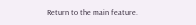Return to the main feature.